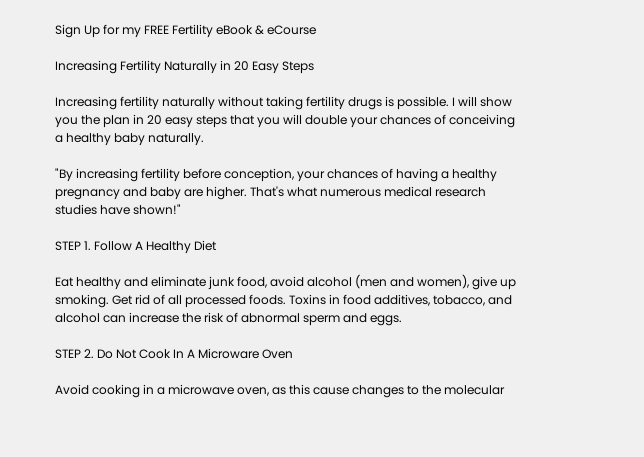Sign Up for my FREE Fertility eBook & eCourse

Increasing Fertility Naturally in 20 Easy Steps

Increasing fertility naturally without taking fertility drugs is possible. I will show you the plan in 20 easy steps that you will double your chances of conceiving a healthy baby naturally.

"By increasing fertility before conception, your chances of having a healthy pregnancy and baby are higher. That's what numerous medical research studies have shown!"

STEP 1. Follow A Healthy Diet

Eat healthy and eliminate junk food, avoid alcohol (men and women), give up smoking. Get rid of all processed foods. Toxins in food additives, tobacco, and alcohol can increase the risk of abnormal sperm and eggs.

STEP 2. Do Not Cook In A Microware Oven

Avoid cooking in a microwave oven, as this cause changes to the molecular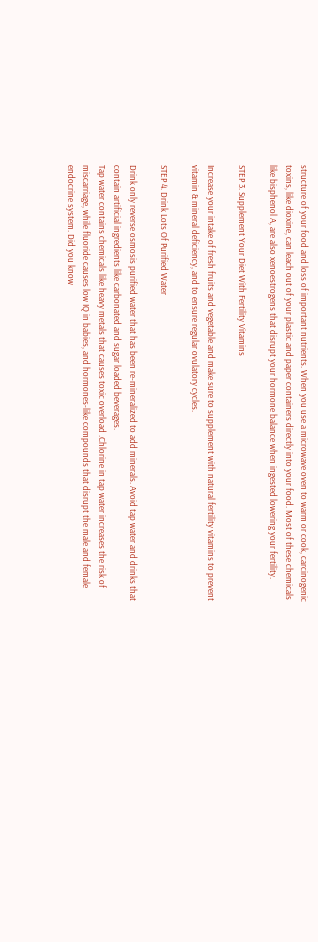structure of your food and loss of important nutrients. When you use a microwave oven to warm or cook, carcinogenic toxins, like dioxine, can leach out of your plastic and paper containers directly into your food. Most of these chemicals like bisphenol A, are also xenoestrogens that disrupt your hormone balance when ingested lowering your fertility.

STEP 3. Supplement Your Diet With Fertility Vitamins

Increase your intake of fresh fruits and vegetable and make sure to supplement with natural fertility vitamins to prevent vitamin & mineral deficiency, and to ensure regular ovulatory cycles.

STEP 4. Drink Lots Of Purified Water

Drink only reverse osmosis purified water that has been re-mineralized to add minerals. Avoid tap water and drinks that contain artificial ingredients like carbonated and sugar loaded beverages.
Tap water contains chemicals like heavy metals that causes toxic overload .Chlorine in tap water increases the risk of miscarriage, while fluoride causes low IQ in babies, and hormones-like compounds that disrupt the male and female endocrine system. Did you know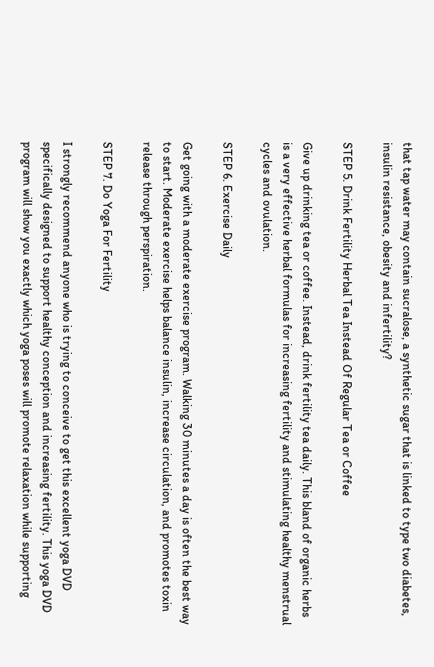that tap water may contain sucralose, a synthetic sugar that is linked to type two diabetes, insulin resistance, obesity and infertility?

STEP 5. Drink Fertility Herbal Tea Instead Of Regular Tea or Coffee

Give up drinking tea or coffee. Instead, drink fertility tea daily. This bland of organic herbs is a very effective herbal formulas for increasing fertility and stimulating healthy menstrual cycles and ovulation.

STEP 6. Exercise Daily

Get going with a moderate exercise program. Walking 30 minutes a day is often the best way to start. Moderate exercise helps balance insulin, increase circulation, and promotes toxin release through perspiration.

STEP 7. Do Yoga For Fertility

I strongly recommend anyone who is trying to conceive to get this excellent yoga DVD specifically designed to support healthy conception and increasing fertility. This yoga DVD program will show you exactly which yoga poses will promote relaxation while supporting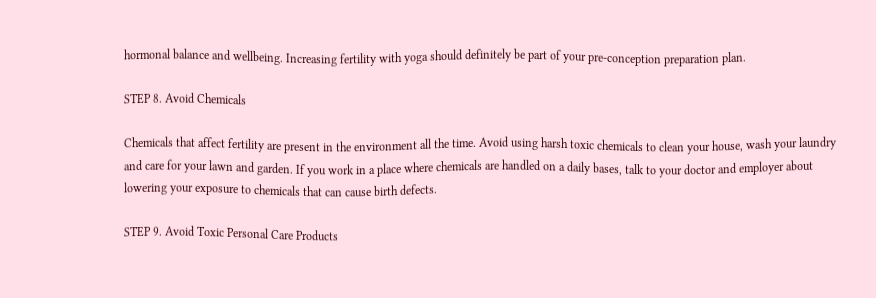hormonal balance and wellbeing. Increasing fertility with yoga should definitely be part of your pre-conception preparation plan.

STEP 8. Avoid Chemicals

Chemicals that affect fertility are present in the environment all the time. Avoid using harsh toxic chemicals to clean your house, wash your laundry and care for your lawn and garden. If you work in a place where chemicals are handled on a daily bases, talk to your doctor and employer about lowering your exposure to chemicals that can cause birth defects.

STEP 9. Avoid Toxic Personal Care Products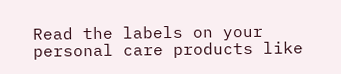Read the labels on your personal care products like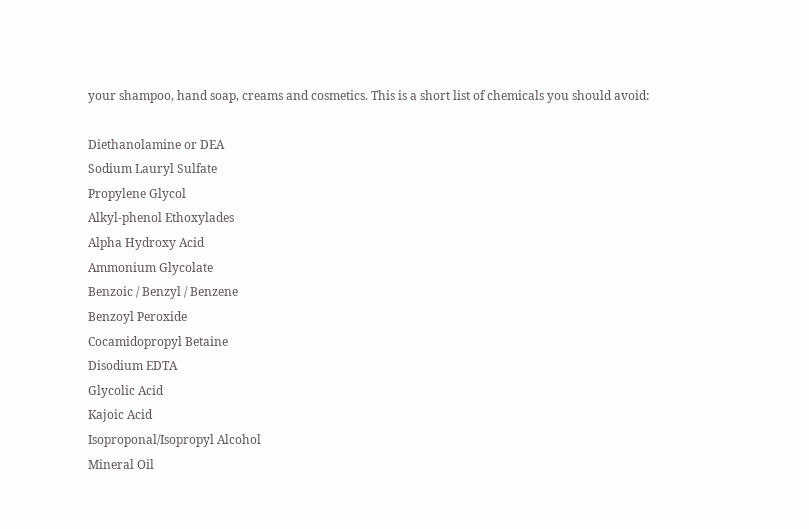your shampoo, hand soap, creams and cosmetics. This is a short list of chemicals you should avoid:

Diethanolamine or DEA
Sodium Lauryl Sulfate
Propylene Glycol
Alkyl-phenol Ethoxylades
Alpha Hydroxy Acid
Ammonium Glycolate
Benzoic / Benzyl / Benzene
Benzoyl Peroxide
Cocamidopropyl Betaine
Disodium EDTA
Glycolic Acid
Kajoic Acid
Isoproponal/Isopropyl Alcohol
Mineral Oil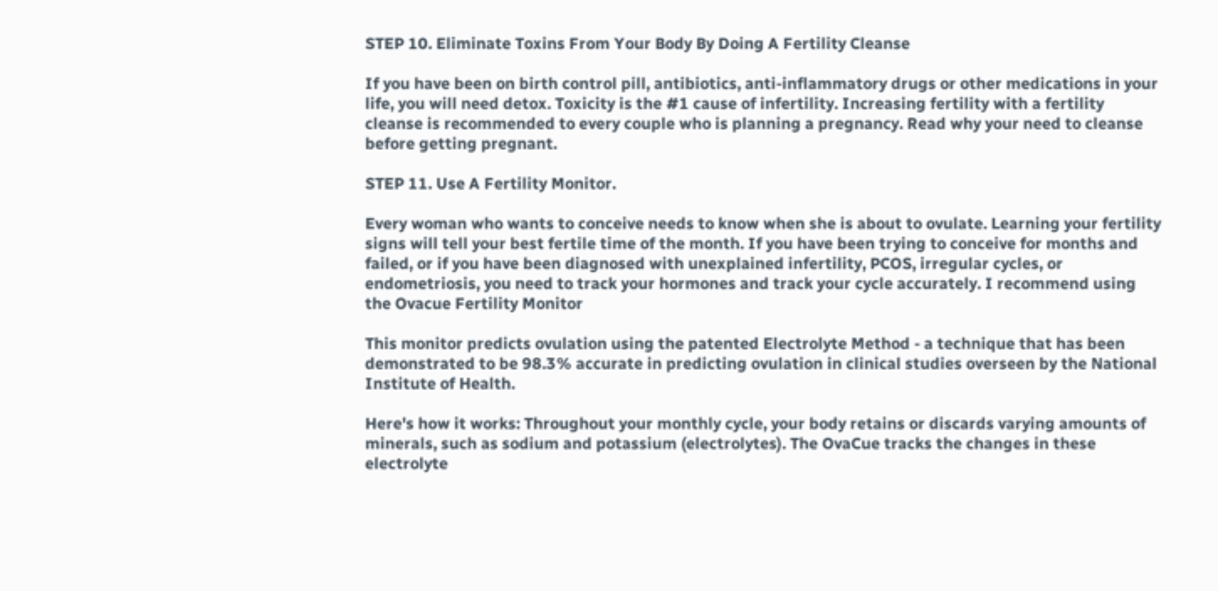STEP 10. Eliminate Toxins From Your Body By Doing A Fertility Cleanse

If you have been on birth control pill, antibiotics, anti-inflammatory drugs or other medications in your life, you will need detox. Toxicity is the #1 cause of infertility. Increasing fertility with a fertility cleanse is recommended to every couple who is planning a pregnancy. Read why your need to cleanse before getting pregnant.

STEP 11. Use A Fertility Monitor.

Every woman who wants to conceive needs to know when she is about to ovulate. Learning your fertility signs will tell your best fertile time of the month. If you have been trying to conceive for months and failed, or if you have been diagnosed with unexplained infertility, PCOS, irregular cycles, or endometriosis, you need to track your hormones and track your cycle accurately. I recommend using the Ovacue Fertility Monitor

This monitor predicts ovulation using the patented Electrolyte Method - a technique that has been demonstrated to be 98.3% accurate in predicting ovulation in clinical studies overseen by the National Institute of Health.

Here's how it works: Throughout your monthly cycle, your body retains or discards varying amounts of minerals, such as sodium and potassium (electrolytes). The OvaCue tracks the changes in these electrolyte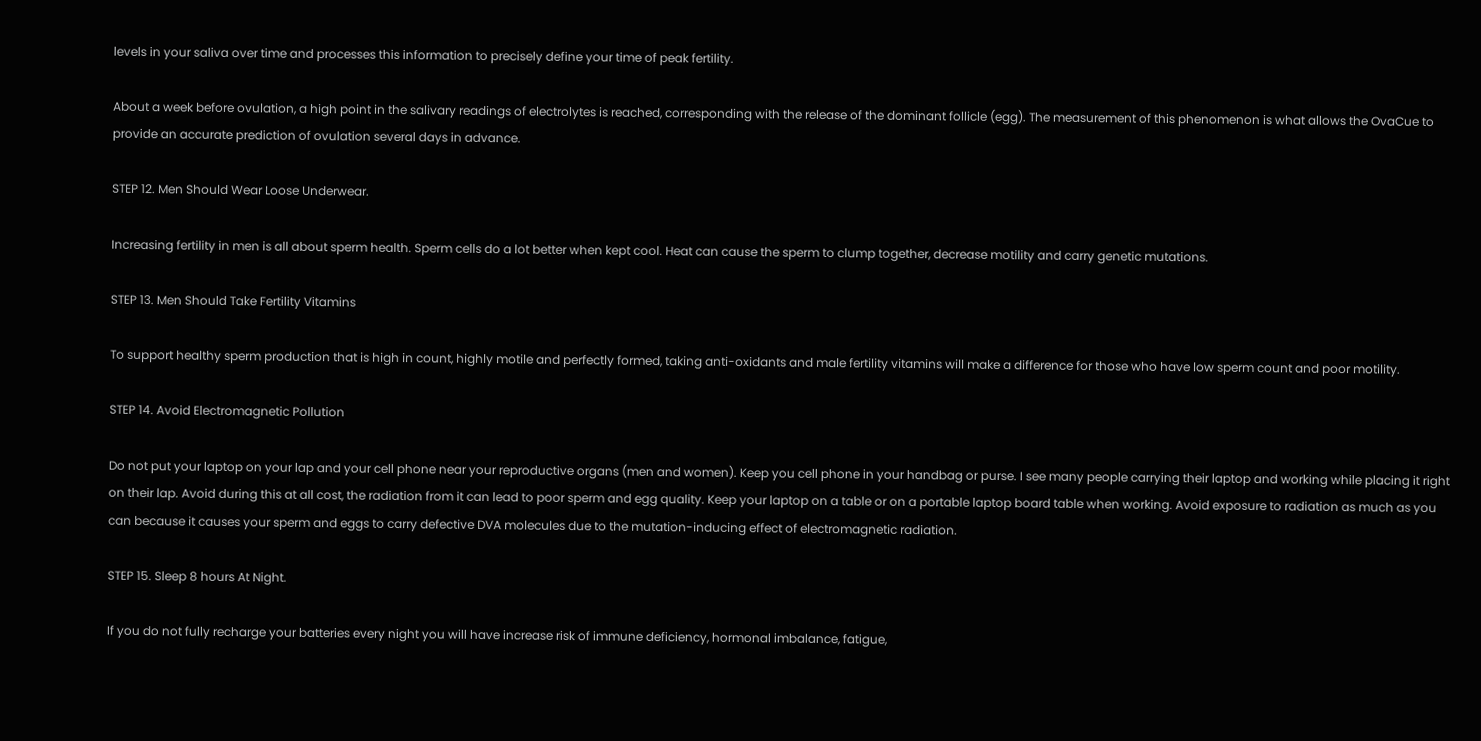levels in your saliva over time and processes this information to precisely define your time of peak fertility.

About a week before ovulation, a high point in the salivary readings of electrolytes is reached, corresponding with the release of the dominant follicle (egg). The measurement of this phenomenon is what allows the OvaCue to provide an accurate prediction of ovulation several days in advance.

STEP 12. Men Should Wear Loose Underwear.

Increasing fertility in men is all about sperm health. Sperm cells do a lot better when kept cool. Heat can cause the sperm to clump together, decrease motility and carry genetic mutations.

STEP 13. Men Should Take Fertility Vitamins

To support healthy sperm production that is high in count, highly motile and perfectly formed, taking anti-oxidants and male fertility vitamins will make a difference for those who have low sperm count and poor motility.

STEP 14. Avoid Electromagnetic Pollution

Do not put your laptop on your lap and your cell phone near your reproductive organs (men and women). Keep you cell phone in your handbag or purse. I see many people carrying their laptop and working while placing it right on their lap. Avoid during this at all cost, the radiation from it can lead to poor sperm and egg quality. Keep your laptop on a table or on a portable laptop board table when working. Avoid exposure to radiation as much as you can because it causes your sperm and eggs to carry defective DVA molecules due to the mutation-inducing effect of electromagnetic radiation.

STEP 15. Sleep 8 hours At Night.

If you do not fully recharge your batteries every night you will have increase risk of immune deficiency, hormonal imbalance, fatigue,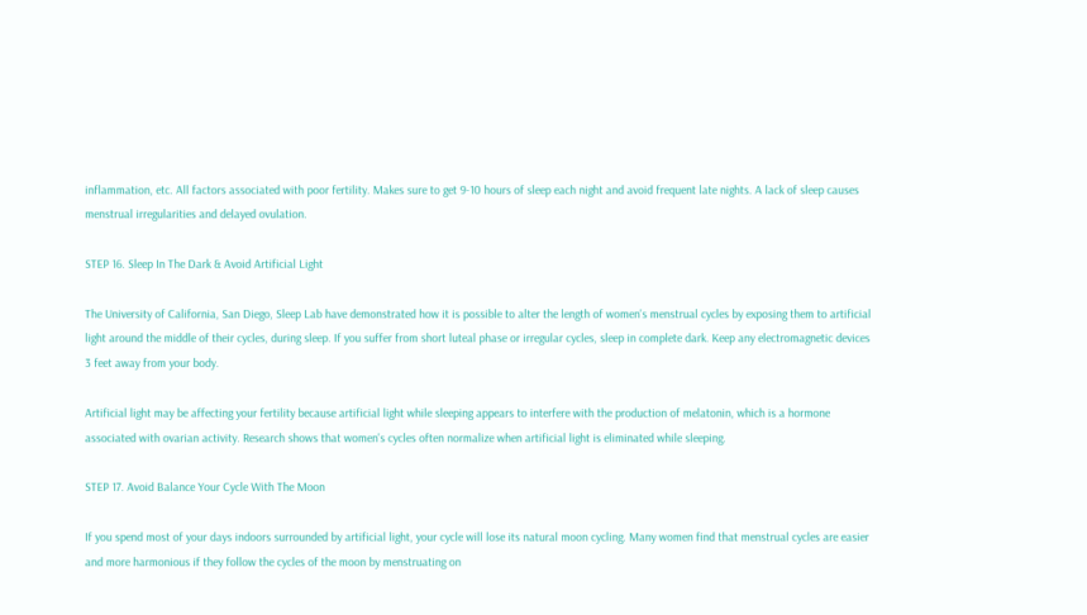inflammation, etc. All factors associated with poor fertility. Makes sure to get 9-10 hours of sleep each night and avoid frequent late nights. A lack of sleep causes menstrual irregularities and delayed ovulation.

STEP 16. Sleep In The Dark & Avoid Artificial Light

The University of California, San Diego, Sleep Lab have demonstrated how it is possible to alter the length of women's menstrual cycles by exposing them to artificial light around the middle of their cycles, during sleep. If you suffer from short luteal phase or irregular cycles, sleep in complete dark. Keep any electromagnetic devices 3 feet away from your body.

Artificial light may be affecting your fertility because artificial light while sleeping appears to interfere with the production of melatonin, which is a hormone associated with ovarian activity. Research shows that women's cycles often normalize when artificial light is eliminated while sleeping.

STEP 17. Avoid Balance Your Cycle With The Moon

If you spend most of your days indoors surrounded by artificial light, your cycle will lose its natural moon cycling. Many women find that menstrual cycles are easier and more harmonious if they follow the cycles of the moon by menstruating on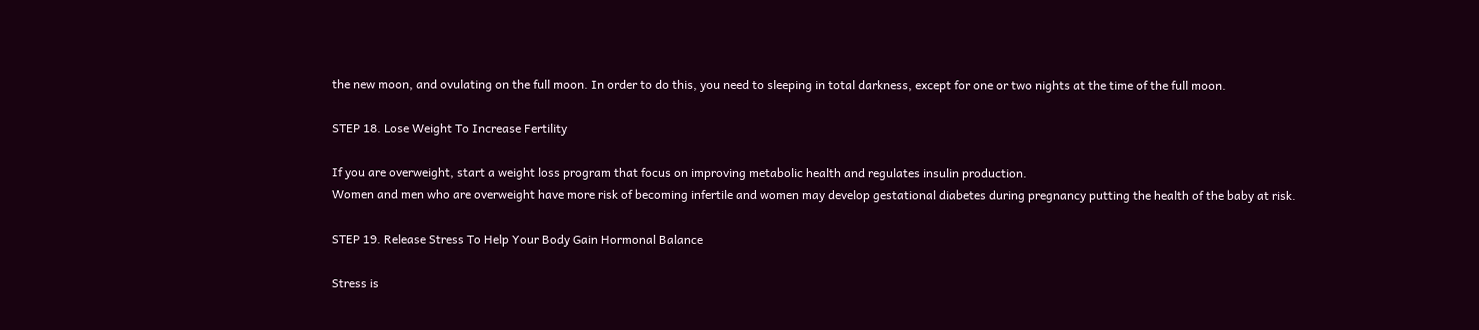the new moon, and ovulating on the full moon. In order to do this, you need to sleeping in total darkness, except for one or two nights at the time of the full moon.

STEP 18. Lose Weight To Increase Fertility

If you are overweight, start a weight loss program that focus on improving metabolic health and regulates insulin production.
Women and men who are overweight have more risk of becoming infertile and women may develop gestational diabetes during pregnancy putting the health of the baby at risk.

STEP 19. Release Stress To Help Your Body Gain Hormonal Balance

Stress is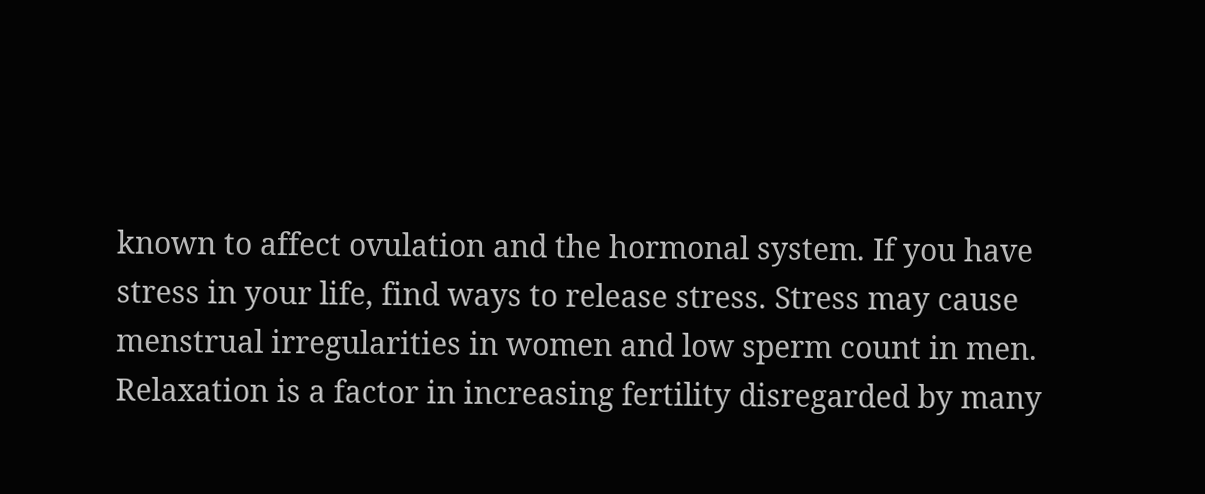known to affect ovulation and the hormonal system. If you have stress in your life, find ways to release stress. Stress may cause menstrual irregularities in women and low sperm count in men. Relaxation is a factor in increasing fertility disregarded by many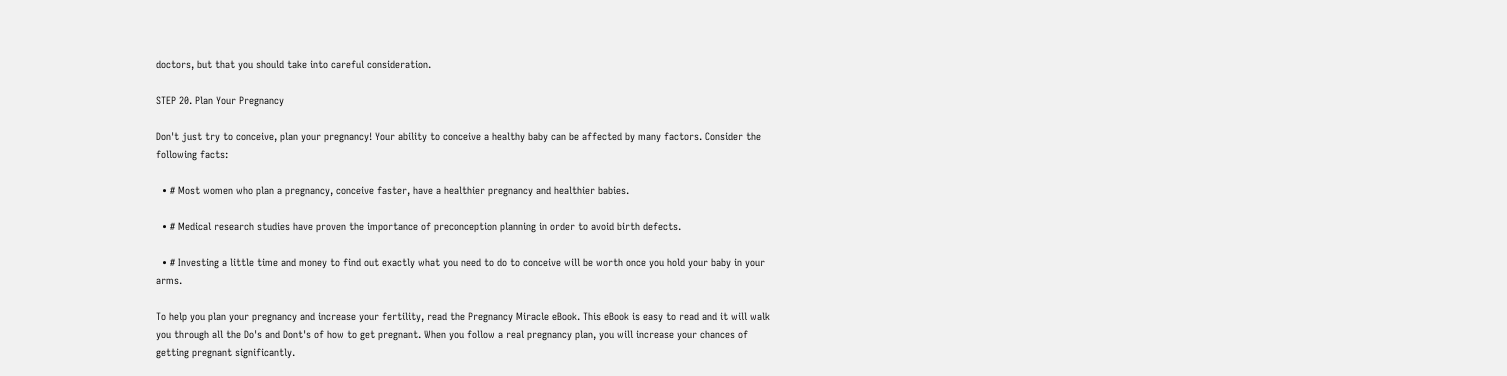doctors, but that you should take into careful consideration.

STEP 20. Plan Your Pregnancy

Don't just try to conceive, plan your pregnancy! Your ability to conceive a healthy baby can be affected by many factors. Consider the following facts:

  • # Most women who plan a pregnancy, conceive faster, have a healthier pregnancy and healthier babies.

  • # Medical research studies have proven the importance of preconception planning in order to avoid birth defects.

  • # Investing a little time and money to find out exactly what you need to do to conceive will be worth once you hold your baby in your arms.

To help you plan your pregnancy and increase your fertility, read the Pregnancy Miracle eBook. This eBook is easy to read and it will walk you through all the Do's and Dont's of how to get pregnant. When you follow a real pregnancy plan, you will increase your chances of getting pregnant significantly.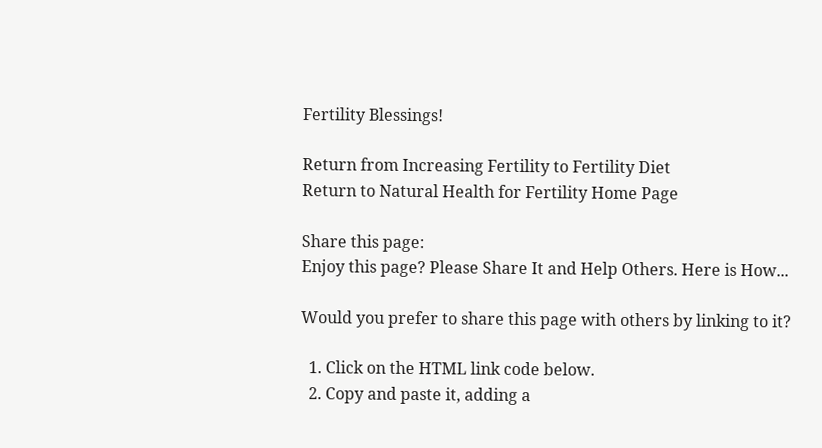Fertility Blessings!

Return from Increasing Fertility to Fertility Diet
Return to Natural Health for Fertility Home Page

Share this page:
Enjoy this page? Please Share It and Help Others. Here is How...

Would you prefer to share this page with others by linking to it?

  1. Click on the HTML link code below.
  2. Copy and paste it, adding a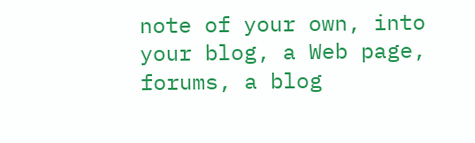note of your own, into your blog, a Web page, forums, a blog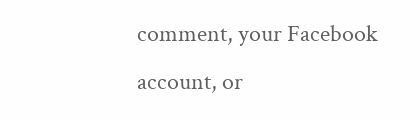comment, your Facebook account, or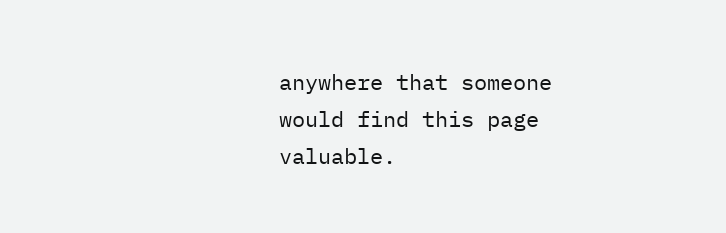anywhere that someone would find this page valuable.